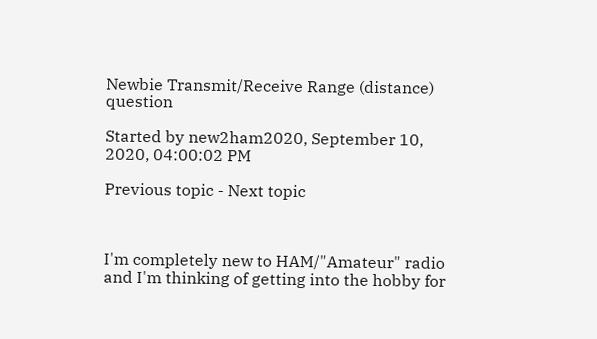Newbie Transmit/Receive Range (distance) question

Started by new2ham2020, September 10, 2020, 04:00:02 PM

Previous topic - Next topic



I'm completely new to HAM/"Amateur" radio and I'm thinking of getting into the hobby for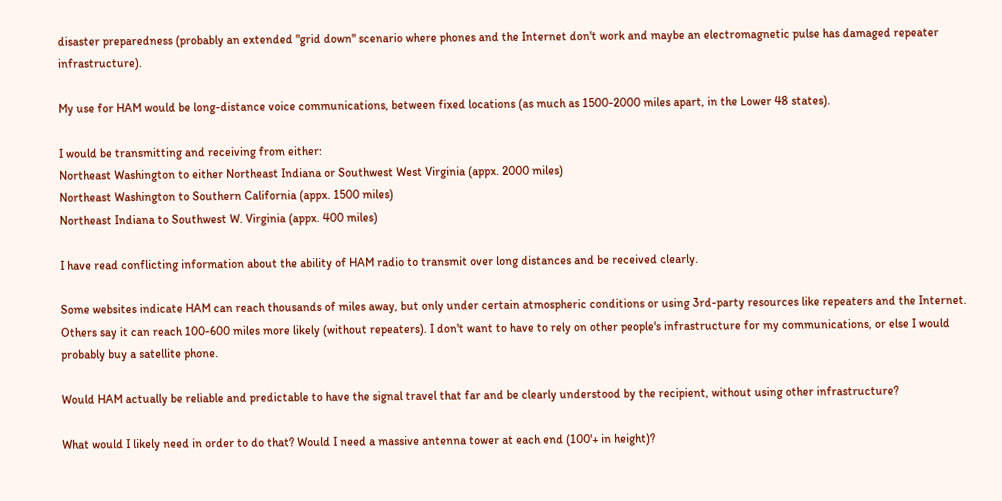disaster preparedness (probably an extended "grid down" scenario where phones and the Internet don't work and maybe an electromagnetic pulse has damaged repeater infrastructure).

My use for HAM would be long-distance voice communications, between fixed locations (as much as 1500-2000 miles apart, in the Lower 48 states).

I would be transmitting and receiving from either:
Northeast Washington to either Northeast Indiana or Southwest West Virginia (appx. 2000 miles)
Northeast Washington to Southern California (appx. 1500 miles)
Northeast Indiana to Southwest W. Virginia (appx. 400 miles)

I have read conflicting information about the ability of HAM radio to transmit over long distances and be received clearly.

Some websites indicate HAM can reach thousands of miles away, but only under certain atmospheric conditions or using 3rd-party resources like repeaters and the Internet. Others say it can reach 100-600 miles more likely (without repeaters). I don't want to have to rely on other people's infrastructure for my communications, or else I would probably buy a satellite phone.

Would HAM actually be reliable and predictable to have the signal travel that far and be clearly understood by the recipient, without using other infrastructure?

What would I likely need in order to do that? Would I need a massive antenna tower at each end (100'+ in height)?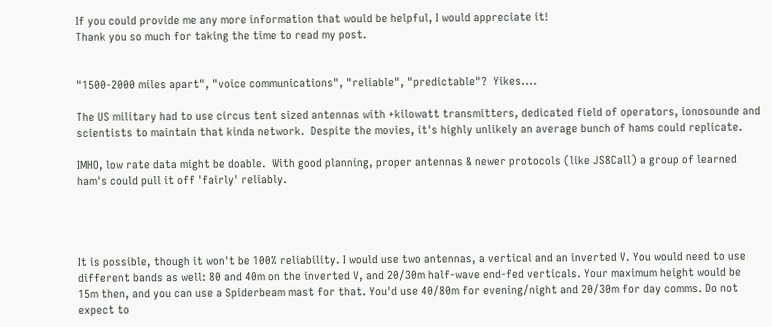If you could provide me any more information that would be helpful, I would appreciate it!
Thank you so much for taking the time to read my post.


"1500-2000 miles apart", "voice communications", "reliable", "predictable"?  Yikes....

The US military had to use circus tent sized antennas with +kilowatt transmitters, dedicated field of operators, ionosounde and scientists to maintain that kinda network.  Despite the movies, it's highly unlikely an average bunch of hams could replicate.

IMHO, low rate data might be doable.  With good planning, proper antennas & newer protocols (like JS8Call) a group of learned ham's could pull it off 'fairly' reliably.




It is possible, though it won't be 100% reliability. I would use two antennas, a vertical and an inverted V. You would need to use different bands as well: 80 and 40m on the inverted V, and 20/30m half-wave end-fed verticals. Your maximum height would be 15m then, and you can use a Spiderbeam mast for that. You'd use 40/80m for evening/night and 20/30m for day comms. Do not expect to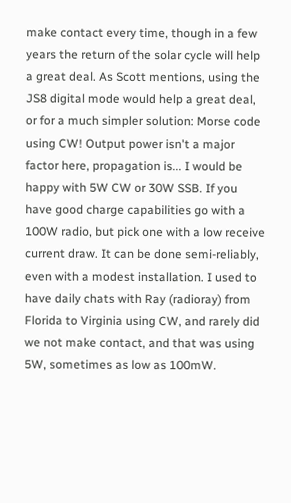make contact every time, though in a few years the return of the solar cycle will help a great deal. As Scott mentions, using the JS8 digital mode would help a great deal, or for a much simpler solution: Morse code using CW! Output power isn't a major factor here, propagation is... I would be happy with 5W CW or 30W SSB. If you have good charge capabilities go with a 100W radio, but pick one with a low receive current draw. It can be done semi-reliably, even with a modest installation. I used to have daily chats with Ray (radioray) from Florida to Virginia using CW, and rarely did we not make contact, and that was using 5W, sometimes as low as 100mW.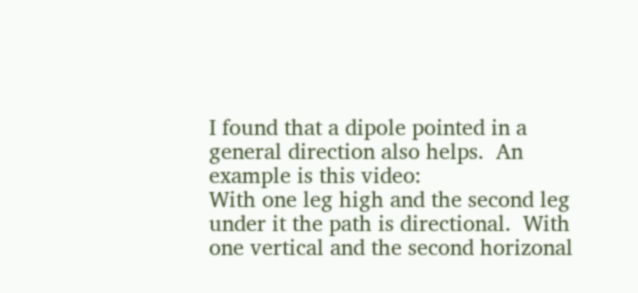I found that a dipole pointed in a general direction also helps.  An example is this video:
With one leg high and the second leg under it the path is directional.  With one vertical and the second horizonal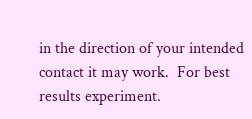in the direction of your intended contact it may work.  For best results experiment.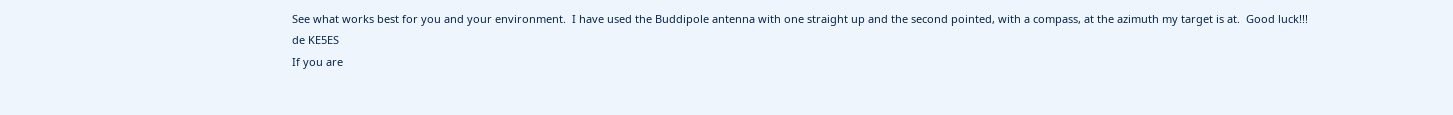See what works best for you and your environment.  I have used the Buddipole antenna with one straight up and the second pointed, with a compass, at the azimuth my target is at.  Good luck!!!
de KE5ES
If you are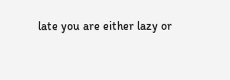late you are either lazy or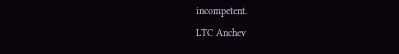incompetent.
LTC Anchev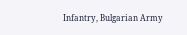Infantry, Bulgarian Army